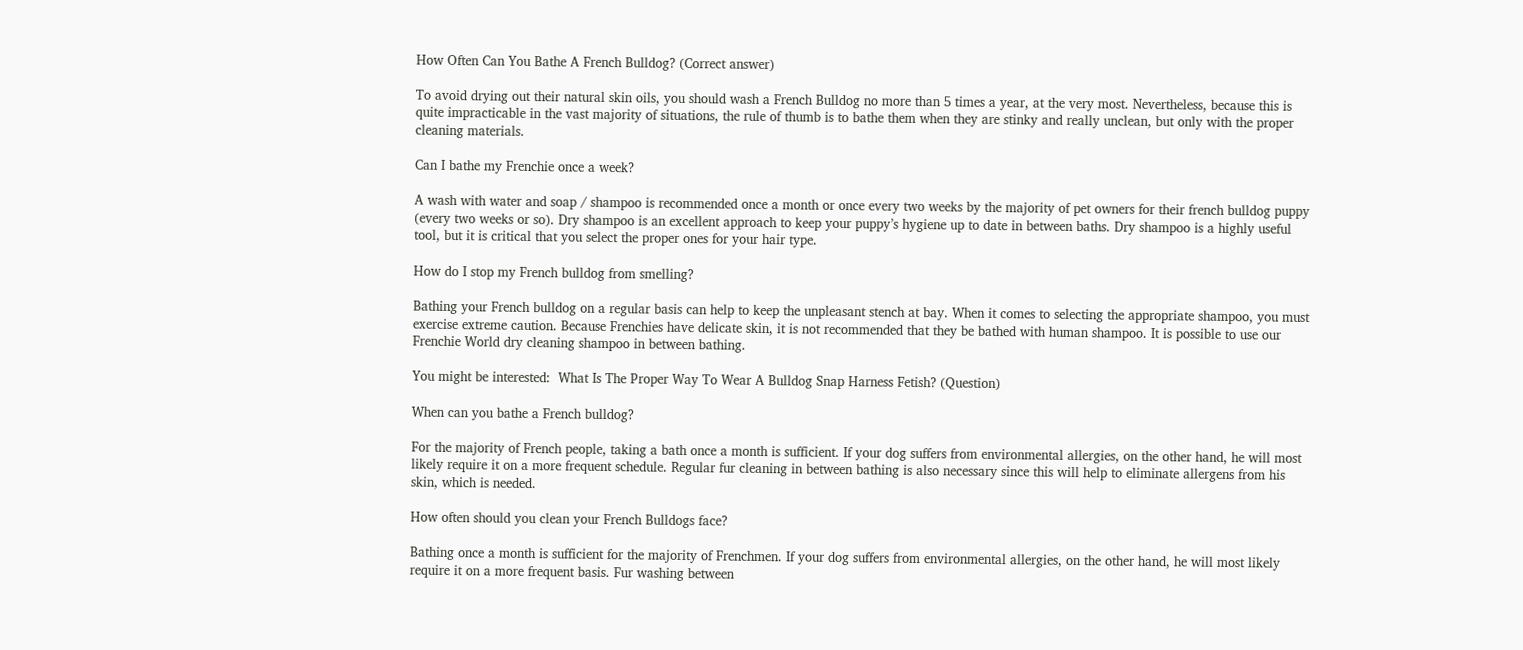How Often Can You Bathe A French Bulldog? (Correct answer)

To avoid drying out their natural skin oils, you should wash a French Bulldog no more than 5 times a year, at the very most. Nevertheless, because this is quite impracticable in the vast majority of situations, the rule of thumb is to bathe them when they are stinky and really unclean, but only with the proper cleaning materials.

Can I bathe my Frenchie once a week?

A wash with water and soap / shampoo is recommended once a month or once every two weeks by the majority of pet owners for their french bulldog puppy (every two weeks or so). Dry shampoo is an excellent approach to keep your puppy’s hygiene up to date in between baths. Dry shampoo is a highly useful tool, but it is critical that you select the proper ones for your hair type.

How do I stop my French bulldog from smelling?

Bathing your French bulldog on a regular basis can help to keep the unpleasant stench at bay. When it comes to selecting the appropriate shampoo, you must exercise extreme caution. Because Frenchies have delicate skin, it is not recommended that they be bathed with human shampoo. It is possible to use our Frenchie World dry cleaning shampoo in between bathing.

You might be interested:  What Is The Proper Way To Wear A Bulldog Snap Harness Fetish? (Question)

When can you bathe a French bulldog?

For the majority of French people, taking a bath once a month is sufficient. If your dog suffers from environmental allergies, on the other hand, he will most likely require it on a more frequent schedule. Regular fur cleaning in between bathing is also necessary since this will help to eliminate allergens from his skin, which is needed.

How often should you clean your French Bulldogs face?

Bathing once a month is sufficient for the majority of Frenchmen. If your dog suffers from environmental allergies, on the other hand, he will most likely require it on a more frequent basis. Fur washing between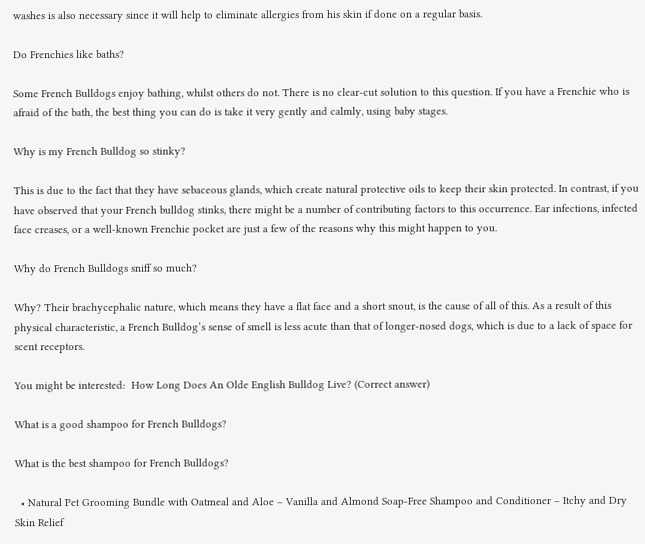washes is also necessary since it will help to eliminate allergies from his skin if done on a regular basis.

Do Frenchies like baths?

Some French Bulldogs enjoy bathing, whilst others do not. There is no clear-cut solution to this question. If you have a Frenchie who is afraid of the bath, the best thing you can do is take it very gently and calmly, using baby stages.

Why is my French Bulldog so stinky?

This is due to the fact that they have sebaceous glands, which create natural protective oils to keep their skin protected. In contrast, if you have observed that your French bulldog stinks, there might be a number of contributing factors to this occurrence. Ear infections, infected face creases, or a well-known Frenchie pocket are just a few of the reasons why this might happen to you.

Why do French Bulldogs sniff so much?

Why? Their brachycephalic nature, which means they have a flat face and a short snout, is the cause of all of this. As a result of this physical characteristic, a French Bulldog’s sense of smell is less acute than that of longer-nosed dogs, which is due to a lack of space for scent receptors.

You might be interested:  How Long Does An Olde English Bulldog Live? (Correct answer)

What is a good shampoo for French Bulldogs?

What is the best shampoo for French Bulldogs?

  • Natural Pet Grooming Bundle with Oatmeal and Aloe – Vanilla and Almond Soap-Free Shampoo and Conditioner – Itchy and Dry Skin Relief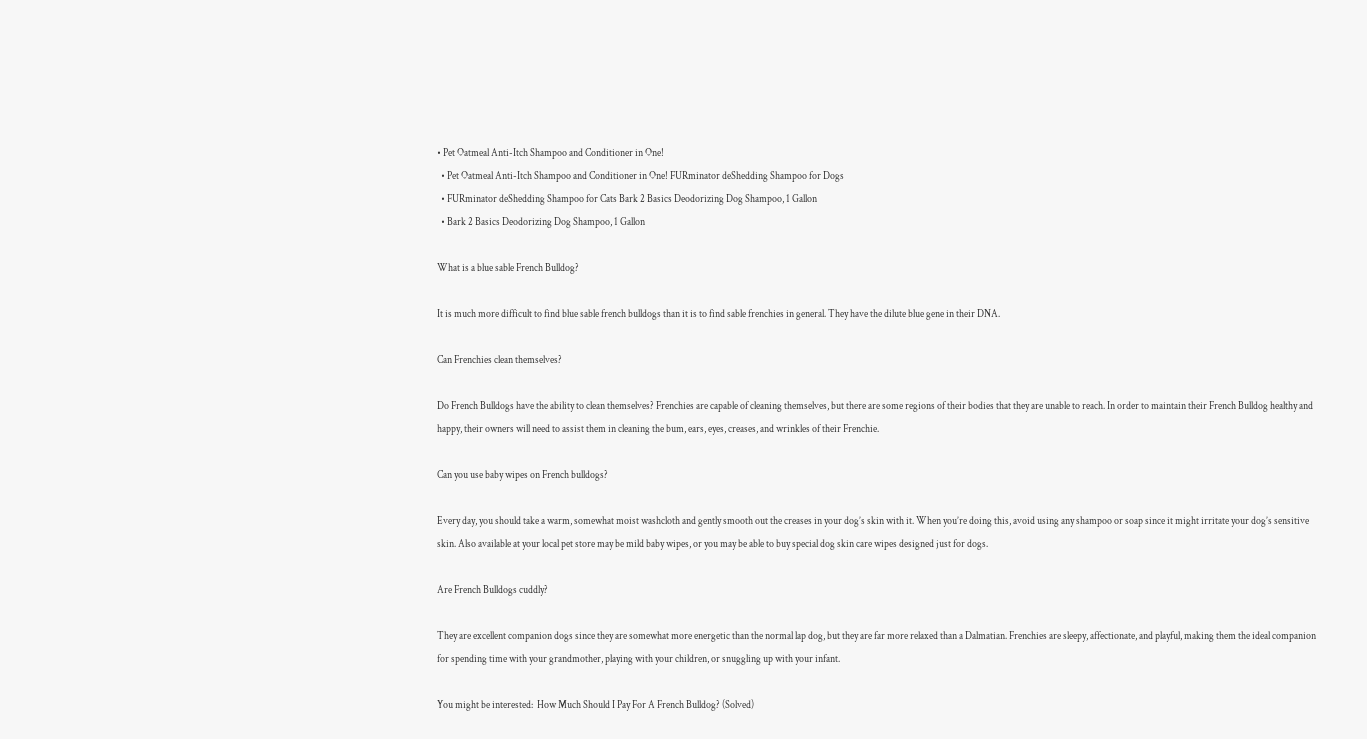• Pet Oatmeal Anti-Itch Shampoo and Conditioner in One!
  • Pet Oatmeal Anti-Itch Shampoo and Conditioner in One! FURminator deShedding Shampoo for Dogs
  • FURminator deShedding Shampoo for Cats Bark 2 Basics Deodorizing Dog Shampoo, 1 Gallon
  • Bark 2 Basics Deodorizing Dog Shampoo, 1 Gallon

What is a blue sable French Bulldog?

It is much more difficult to find blue sable french bulldogs than it is to find sable frenchies in general. They have the dilute blue gene in their DNA.

Can Frenchies clean themselves?

Do French Bulldogs have the ability to clean themselves? Frenchies are capable of cleaning themselves, but there are some regions of their bodies that they are unable to reach. In order to maintain their French Bulldog healthy and happy, their owners will need to assist them in cleaning the bum, ears, eyes, creases, and wrinkles of their Frenchie.

Can you use baby wipes on French bulldogs?

Every day, you should take a warm, somewhat moist washcloth and gently smooth out the creases in your dog’s skin with it. When you’re doing this, avoid using any shampoo or soap since it might irritate your dog’s sensitive skin. Also available at your local pet store may be mild baby wipes, or you may be able to buy special dog skin care wipes designed just for dogs.

Are French Bulldogs cuddly?

They are excellent companion dogs since they are somewhat more energetic than the normal lap dog, but they are far more relaxed than a Dalmatian. Frenchies are sleepy, affectionate, and playful, making them the ideal companion for spending time with your grandmother, playing with your children, or snuggling up with your infant.

You might be interested:  How Much Should I Pay For A French Bulldog? (Solved)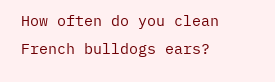How often do you clean French bulldogs ears?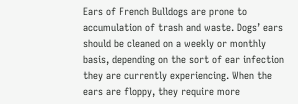Ears of French Bulldogs are prone to accumulation of trash and waste. Dogs’ ears should be cleaned on a weekly or monthly basis, depending on the sort of ear infection they are currently experiencing. When the ears are floppy, they require more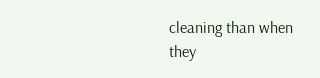cleaning than when they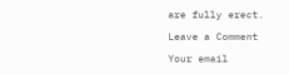are fully erect.

Leave a Comment

Your email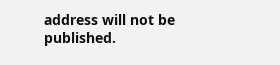address will not be published.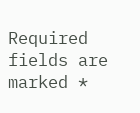Required fields are marked *